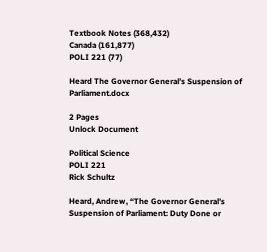Textbook Notes (368,432)
Canada (161,877)
POLI 221 (77)

Heard The Governor General’s Suspension of Parliament.docx

2 Pages
Unlock Document

Political Science
POLI 221
Rick Schultz

Heard, Andrew, “The Governor General’s Suspension of Parliament: Duty Done or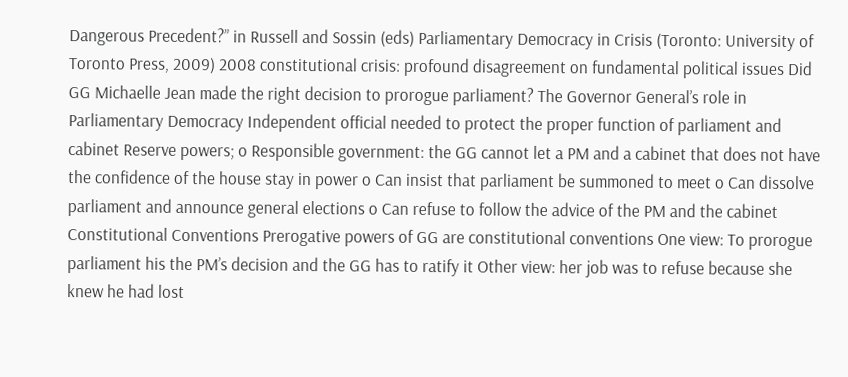Dangerous Precedent?” in Russell and Sossin (eds) Parliamentary Democracy in Crisis (Toronto: University of Toronto Press, 2009) 2008 constitutional crisis: profound disagreement on fundamental political issues Did GG Michaelle Jean made the right decision to prorogue parliament? The Governor General’s role in Parliamentary Democracy Independent official needed to protect the proper function of parliament and cabinet Reserve powers; o Responsible government: the GG cannot let a PM and a cabinet that does not have the confidence of the house stay in power o Can insist that parliament be summoned to meet o Can dissolve parliament and announce general elections o Can refuse to follow the advice of the PM and the cabinet Constitutional Conventions Prerogative powers of GG are constitutional conventions One view: To prorogue parliament his the PM’s decision and the GG has to ratify it Other view: her job was to refuse because she knew he had lost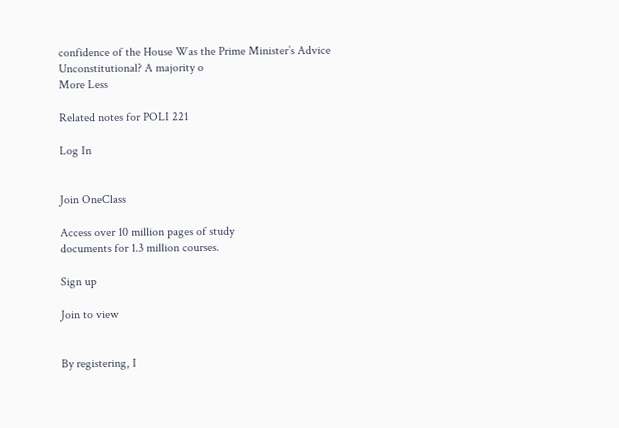confidence of the House Was the Prime Minister’s Advice Unconstitutional? A majority o
More Less

Related notes for POLI 221

Log In


Join OneClass

Access over 10 million pages of study
documents for 1.3 million courses.

Sign up

Join to view


By registering, I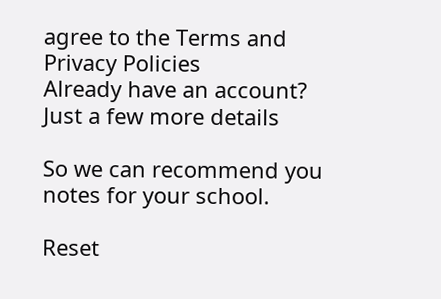agree to the Terms and Privacy Policies
Already have an account?
Just a few more details

So we can recommend you notes for your school.

Reset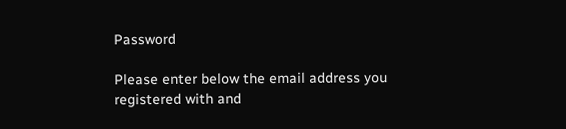Password

Please enter below the email address you registered with and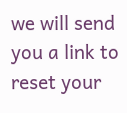we will send you a link to reset your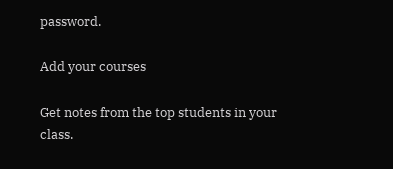password.

Add your courses

Get notes from the top students in your class.